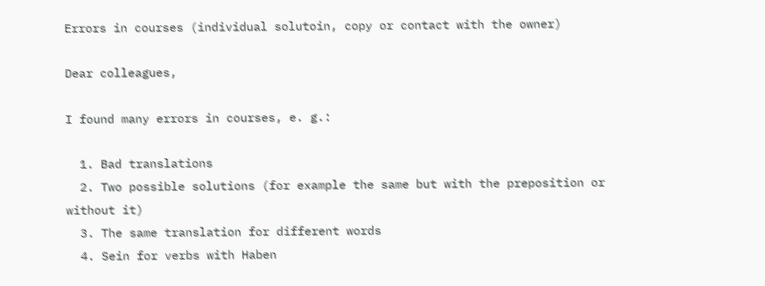Errors in courses (individual solutoin, copy or contact with the owner)

Dear colleagues,

I found many errors in courses, e. g.:

  1. Bad translations
  2. Two possible solutions (for example the same but with the preposition or without it)
  3. The same translation for different words
  4. Sein for verbs with Haben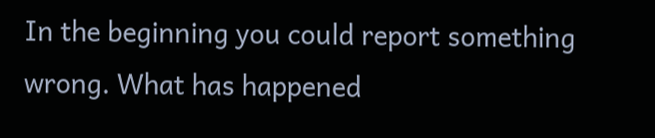In the beginning you could report something wrong. What has happened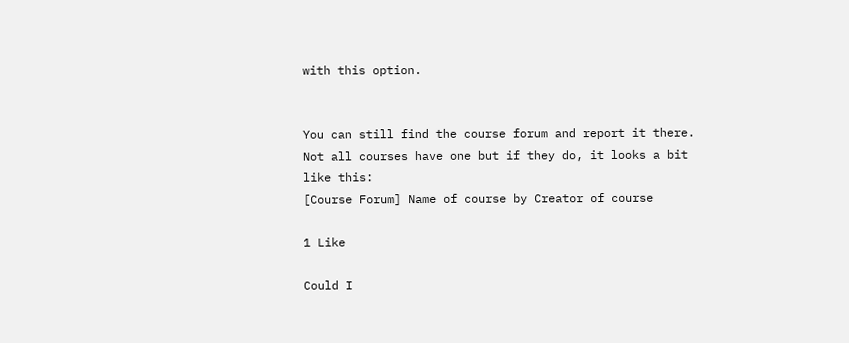with this option.


You can still find the course forum and report it there.
Not all courses have one but if they do, it looks a bit like this:
[Course Forum] Name of course by Creator of course

1 Like

Could I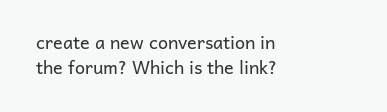create a new conversation in the forum? Which is the link?